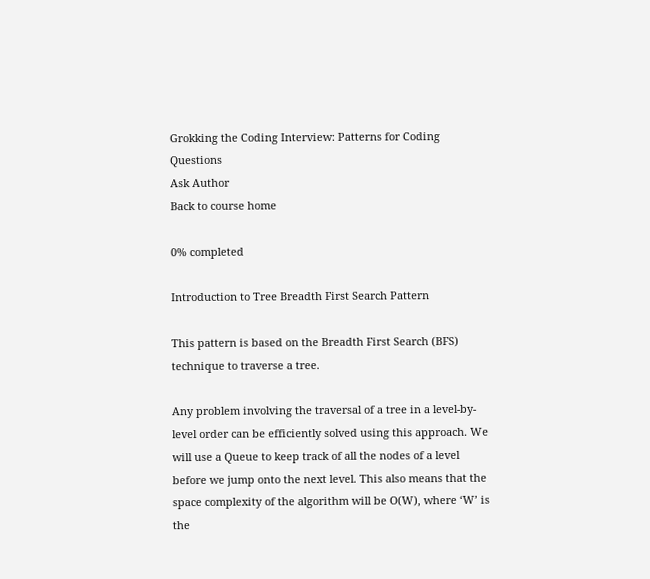Grokking the Coding Interview: Patterns for Coding Questions
Ask Author
Back to course home

0% completed

Introduction to Tree Breadth First Search Pattern

This pattern is based on the Breadth First Search (BFS) technique to traverse a tree.

Any problem involving the traversal of a tree in a level-by-level order can be efficiently solved using this approach. We will use a Queue to keep track of all the nodes of a level before we jump onto the next level. This also means that the space complexity of the algorithm will be O(W), where ‘W’ is the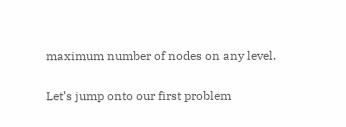maximum number of nodes on any level.

Let’s jump onto our first problem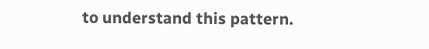to understand this pattern.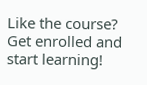Like the course? Get enrolled and start learning!